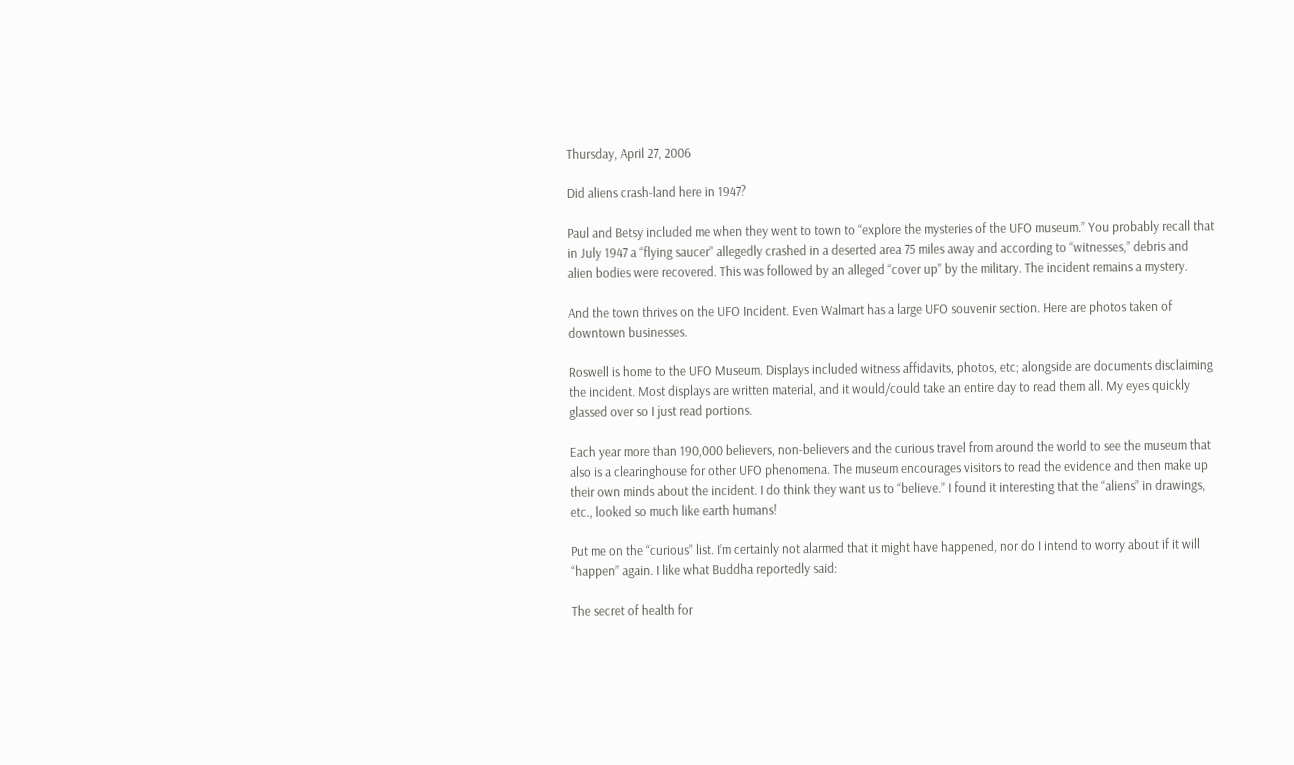Thursday, April 27, 2006

Did aliens crash-land here in 1947?

Paul and Betsy included me when they went to town to “explore the mysteries of the UFO museum.” You probably recall that in July 1947 a “flying saucer” allegedly crashed in a deserted area 75 miles away and according to “witnesses,” debris and alien bodies were recovered. This was followed by an alleged “cover up” by the military. The incident remains a mystery.

And the town thrives on the UFO Incident. Even Walmart has a large UFO souvenir section. Here are photos taken of downtown businesses.

Roswell is home to the UFO Museum. Displays included witness affidavits, photos, etc; alongside are documents disclaiming the incident. Most displays are written material, and it would/could take an entire day to read them all. My eyes quickly glassed over so I just read portions.

Each year more than 190,000 believers, non-believers and the curious travel from around the world to see the museum that also is a clearinghouse for other UFO phenomena. The museum encourages visitors to read the evidence and then make up their own minds about the incident. I do think they want us to “believe.” I found it interesting that the “aliens” in drawings, etc., looked so much like earth humans!

Put me on the “curious” list. I’m certainly not alarmed that it might have happened, nor do I intend to worry about if it will “happen” again. I like what Buddha reportedly said:

The secret of health for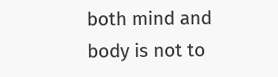both mind and body is not to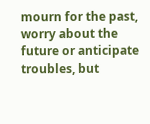mourn for the past, worry about the future or anticipate troubles, but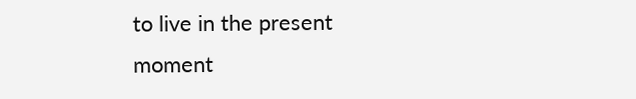to live in the present moment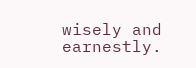wisely and earnestly.